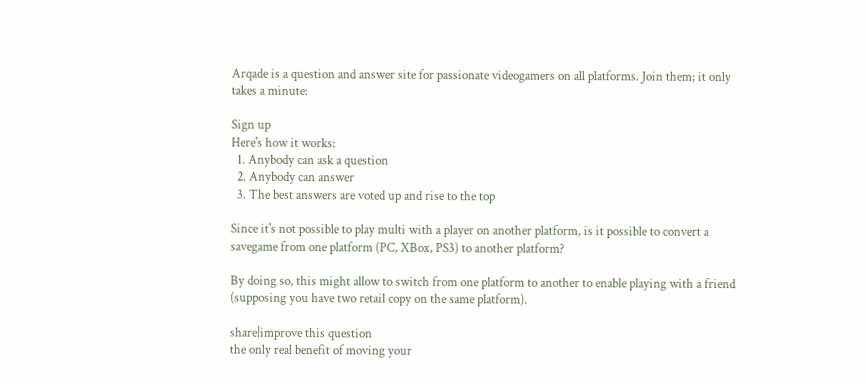Arqade is a question and answer site for passionate videogamers on all platforms. Join them; it only takes a minute:

Sign up
Here's how it works:
  1. Anybody can ask a question
  2. Anybody can answer
  3. The best answers are voted up and rise to the top

Since it's not possible to play multi with a player on another platform, is it possible to convert a savegame from one platform (PC, XBox, PS3) to another platform?

By doing so, this might allow to switch from one platform to another to enable playing with a friend (supposing you have two retail copy on the same platform).

share|improve this question
the only real benefit of moving your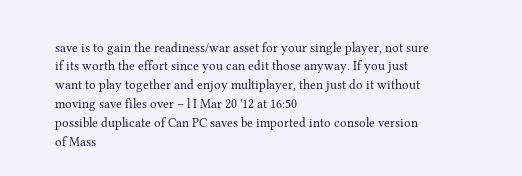save is to gain the readiness/war asset for your single player, not sure if its worth the effort since you can edit those anyway. If you just want to play together and enjoy multiplayer, then just do it without moving save files over – l I Mar 20 '12 at 16:50
possible duplicate of Can PC saves be imported into console version of Mass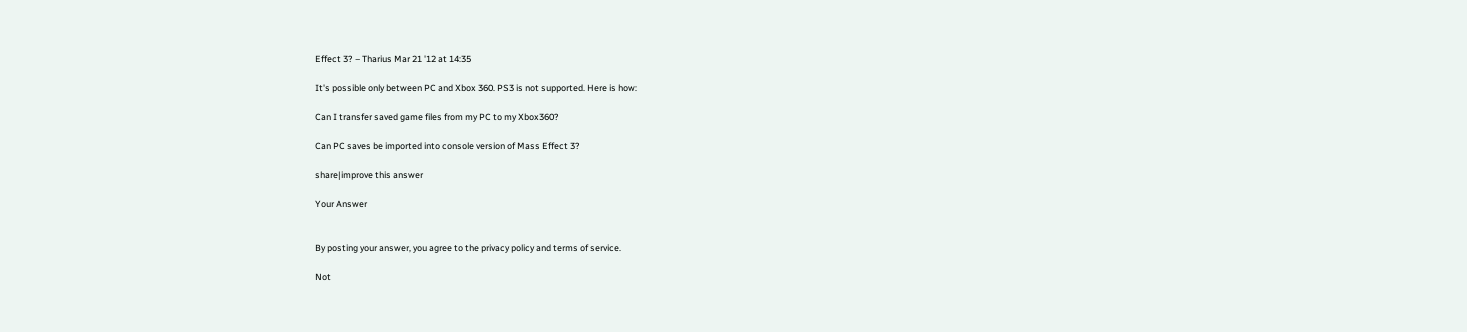Effect 3? – Tharius Mar 21 '12 at 14:35

It's possible only between PC and Xbox 360. PS3 is not supported. Here is how:

Can I transfer saved game files from my PC to my Xbox360?

Can PC saves be imported into console version of Mass Effect 3?

share|improve this answer

Your Answer


By posting your answer, you agree to the privacy policy and terms of service.

Not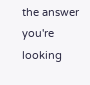the answer you're looking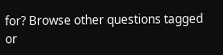for? Browse other questions tagged or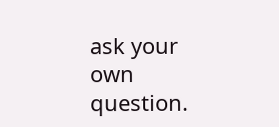ask your own question.